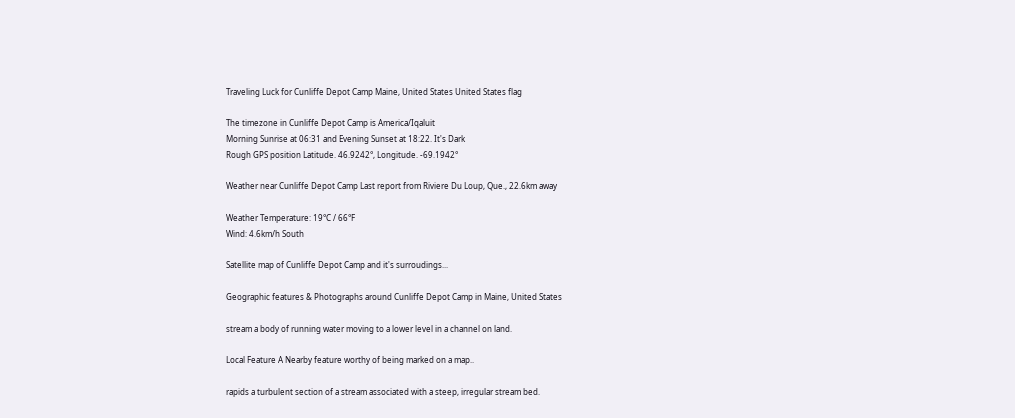Traveling Luck for Cunliffe Depot Camp Maine, United States United States flag

The timezone in Cunliffe Depot Camp is America/Iqaluit
Morning Sunrise at 06:31 and Evening Sunset at 18:22. It's Dark
Rough GPS position Latitude. 46.9242°, Longitude. -69.1942°

Weather near Cunliffe Depot Camp Last report from Riviere Du Loup, Que., 22.6km away

Weather Temperature: 19°C / 66°F
Wind: 4.6km/h South

Satellite map of Cunliffe Depot Camp and it's surroudings...

Geographic features & Photographs around Cunliffe Depot Camp in Maine, United States

stream a body of running water moving to a lower level in a channel on land.

Local Feature A Nearby feature worthy of being marked on a map..

rapids a turbulent section of a stream associated with a steep, irregular stream bed.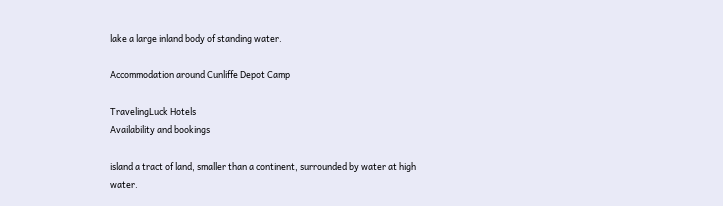lake a large inland body of standing water.

Accommodation around Cunliffe Depot Camp

TravelingLuck Hotels
Availability and bookings

island a tract of land, smaller than a continent, surrounded by water at high water.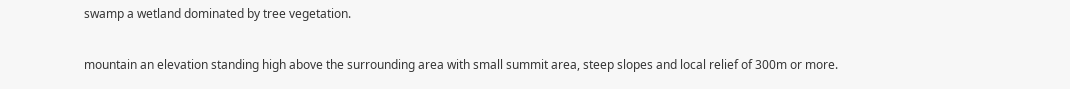swamp a wetland dominated by tree vegetation.

mountain an elevation standing high above the surrounding area with small summit area, steep slopes and local relief of 300m or more.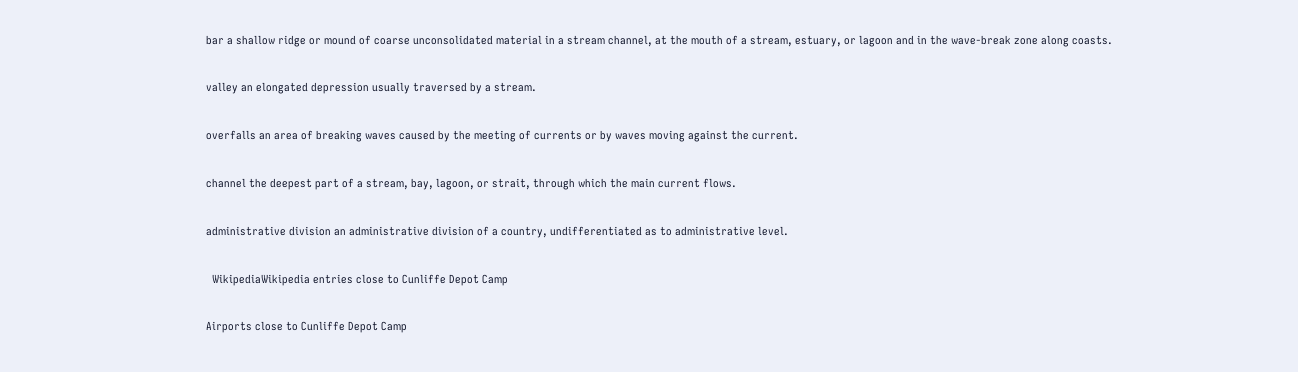bar a shallow ridge or mound of coarse unconsolidated material in a stream channel, at the mouth of a stream, estuary, or lagoon and in the wave-break zone along coasts.

valley an elongated depression usually traversed by a stream.

overfalls an area of breaking waves caused by the meeting of currents or by waves moving against the current.

channel the deepest part of a stream, bay, lagoon, or strait, through which the main current flows.

administrative division an administrative division of a country, undifferentiated as to administrative level.

  WikipediaWikipedia entries close to Cunliffe Depot Camp

Airports close to Cunliffe Depot Camp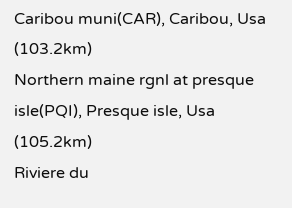Caribou muni(CAR), Caribou, Usa (103.2km)
Northern maine rgnl at presque isle(PQI), Presque isle, Usa (105.2km)
Riviere du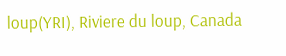loup(YRI), Riviere du loup, Canada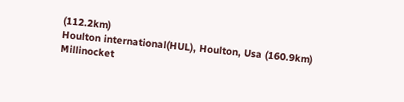(112.2km)
Houlton international(HUL), Houlton, Usa (160.9km)
Millinocket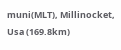muni(MLT), Millinocket, Usa (169.8km)